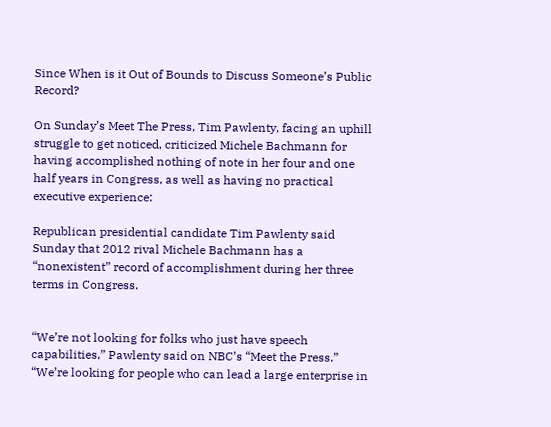Since When is it Out of Bounds to Discuss Someone’s Public Record?

On Sunday’s Meet The Press, Tim Pawlenty, facing an uphill struggle to get noticed, criticized Michele Bachmann for having accomplished nothing of note in her four and one half years in Congress, as well as having no practical executive experience:

Republican presidential candidate Tim Pawlenty said Sunday that 2012 rival Michele Bachmann has a “nonexistent” record of accomplishment during her three terms in Congress.


“We’re not looking for folks who just have speech capabilities,” Pawlenty said on NBC’s “Meet the Press.” “We’re looking for people who can lead a large enterprise in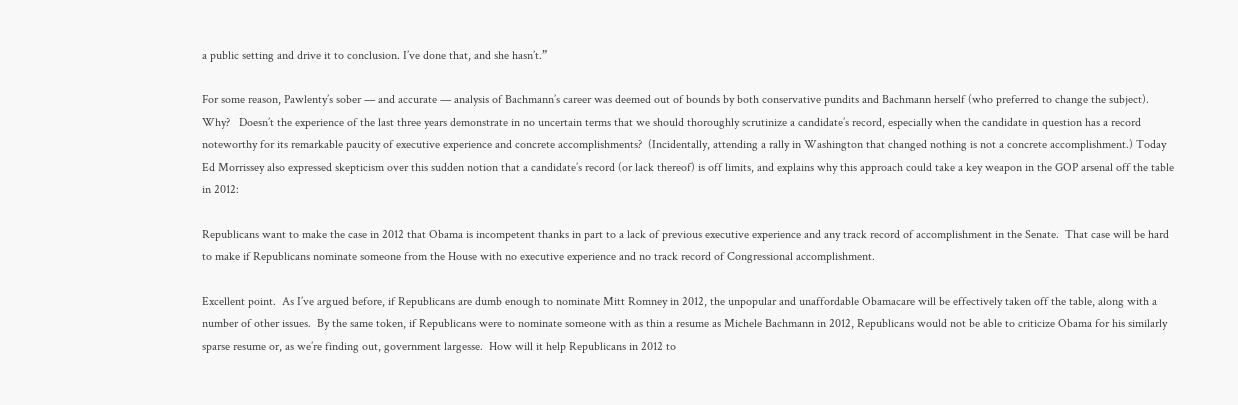a public setting and drive it to conclusion. I’ve done that, and she hasn’t.”

For some reason, Pawlenty’s sober — and accurate — analysis of Bachmann’s career was deemed out of bounds by both conservative pundits and Bachmann herself (who preferred to change the subject).  Why?   Doesn’t the experience of the last three years demonstrate in no uncertain terms that we should thoroughly scrutinize a candidate’s record, especially when the candidate in question has a record noteworthy for its remarkable paucity of executive experience and concrete accomplishments?  (Incidentally, attending a rally in Washington that changed nothing is not a concrete accomplishment.) Today Ed Morrissey also expressed skepticism over this sudden notion that a candidate’s record (or lack thereof) is off limits, and explains why this approach could take a key weapon in the GOP arsenal off the table in 2012:

Republicans want to make the case in 2012 that Obama is incompetent thanks in part to a lack of previous executive experience and any track record of accomplishment in the Senate.  That case will be hard to make if Republicans nominate someone from the House with no executive experience and no track record of Congressional accomplishment.

Excellent point.  As I’ve argued before, if Republicans are dumb enough to nominate Mitt Romney in 2012, the unpopular and unaffordable Obamacare will be effectively taken off the table, along with a number of other issues.  By the same token, if Republicans were to nominate someone with as thin a resume as Michele Bachmann in 2012, Republicans would not be able to criticize Obama for his similarly sparse resume or, as we’re finding out, government largesse.  How will it help Republicans in 2012 to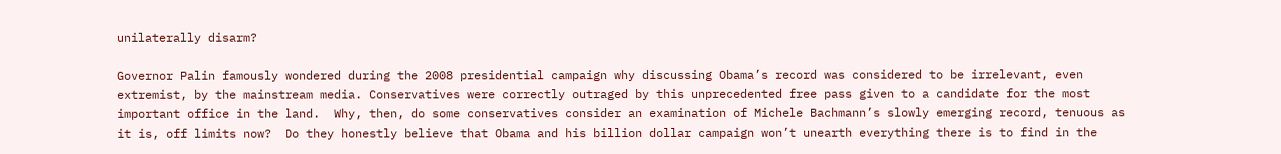unilaterally disarm?

Governor Palin famously wondered during the 2008 presidential campaign why discussing Obama’s record was considered to be irrelevant, even extremist, by the mainstream media. Conservatives were correctly outraged by this unprecedented free pass given to a candidate for the most important office in the land.  Why, then, do some conservatives consider an examination of Michele Bachmann’s slowly emerging record, tenuous as it is, off limits now?  Do they honestly believe that Obama and his billion dollar campaign won’t unearth everything there is to find in the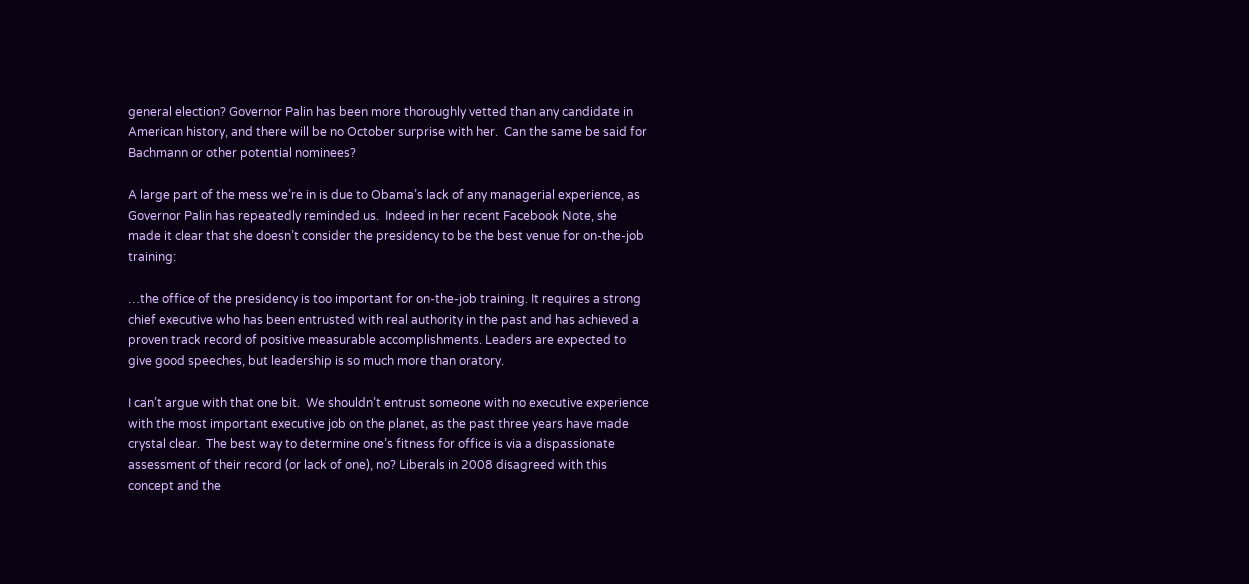general election? Governor Palin has been more thoroughly vetted than any candidate in American history, and there will be no October surprise with her.  Can the same be said for Bachmann or other potential nominees?

A large part of the mess we’re in is due to Obama’s lack of any managerial experience, as Governor Palin has repeatedly reminded us.  Indeed in her recent Facebook Note, she made it clear that she doesn’t consider the presidency to be the best venue for on-the-job training:

…the office of the presidency is too important for on-the-job training. It requires a strong chief executive who has been entrusted with real authority in the past and has achieved a proven track record of positive measurable accomplishments. Leaders are expected to give good speeches, but leadership is so much more than oratory.

I can’t argue with that one bit.  We shouldn’t entrust someone with no executive experience with the most important executive job on the planet, as the past three years have made crystal clear.  The best way to determine one’s fitness for office is via a dispassionate assessment of their record (or lack of one), no? Liberals in 2008 disagreed with this concept and the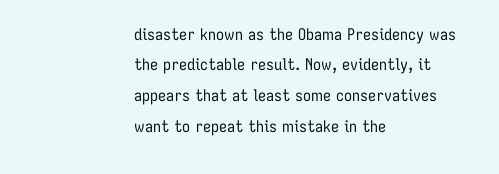disaster known as the Obama Presidency was the predictable result. Now, evidently, it appears that at least some conservatives want to repeat this mistake in the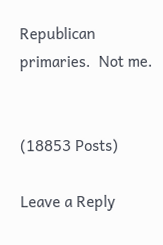Republican primaries.  Not me.


(18853 Posts)

Leave a Reply